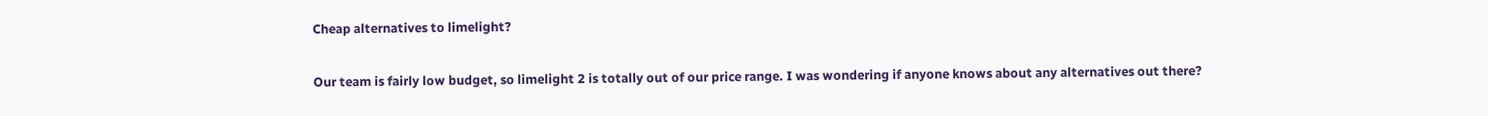Cheap alternatives to limelight?

Our team is fairly low budget, so limelight 2 is totally out of our price range. I was wondering if anyone knows about any alternatives out there?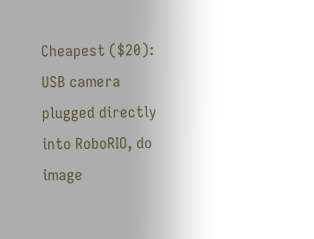Cheapest ($20): USB camera plugged directly into RoboRIO, do image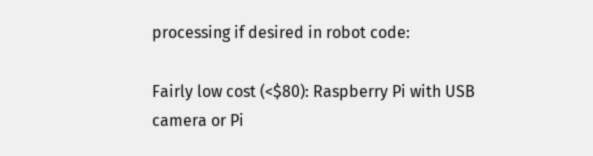processing if desired in robot code:

Fairly low cost (<$80): Raspberry Pi with USB camera or Pi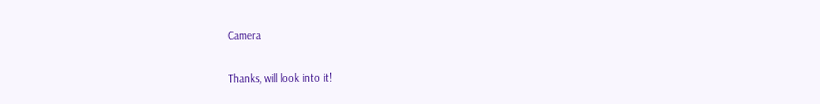Camera

Thanks, will look into it!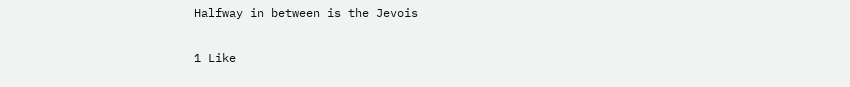Halfway in between is the Jevois

1 Like